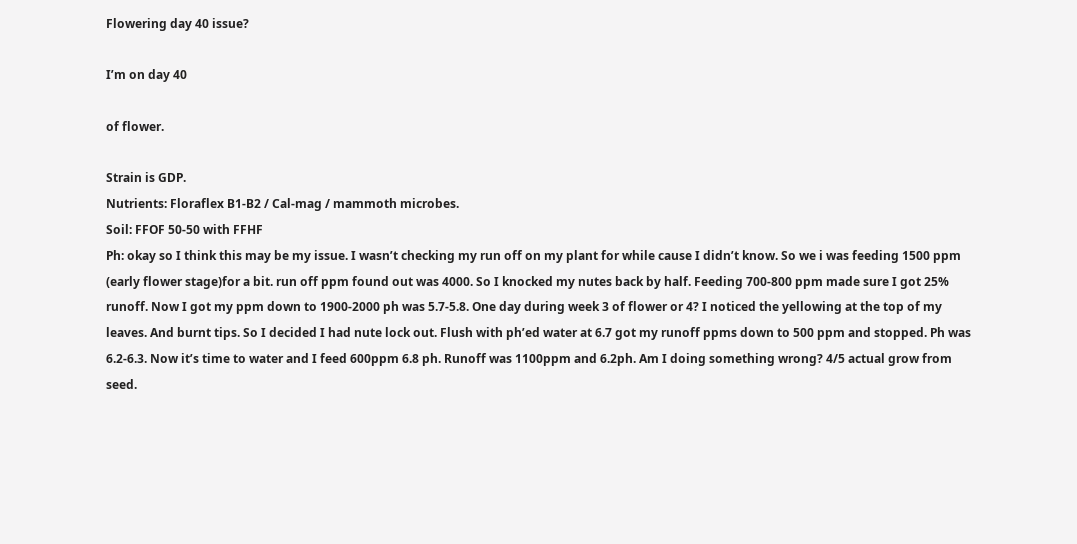Flowering day 40 issue?

I’m on day 40

of flower.

Strain is GDP.
Nutrients: Floraflex B1-B2 / Cal-mag / mammoth microbes.
Soil: FFOF 50-50 with FFHF
Ph: okay so I think this may be my issue. I wasn’t checking my run off on my plant for while cause I didn’t know. So we i was feeding 1500 ppm (early flower stage)for a bit. run off ppm found out was 4000. So I knocked my nutes back by half. Feeding 700-800 ppm made sure I got 25% runoff. Now I got my ppm down to 1900-2000 ph was 5.7-5.8. One day during week 3 of flower or 4? I noticed the yellowing at the top of my leaves. And burnt tips. So I decided I had nute lock out. Flush with ph’ed water at 6.7 got my runoff ppms down to 500 ppm and stopped. Ph was 6.2-6.3. Now it’s time to water and I feed 600ppm 6.8 ph. Runoff was 1100ppm and 6.2ph. Am I doing something wrong? 4/5 actual grow from seed.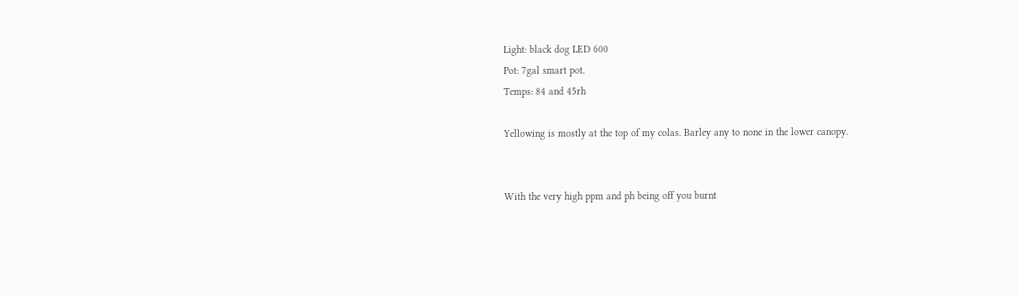Light: black dog LED 600
Pot: 7gal smart pot.
Temps: 84 and 45rh

Yellowing is mostly at the top of my colas. Barley any to none in the lower canopy.


With the very high ppm and ph being off you burnt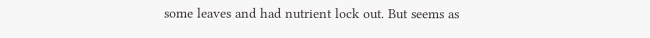some leaves and had nutrient lock out. But seems as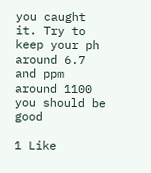you caught it. Try to keep your ph around 6.7 and ppm around 1100 you should be good

1 Like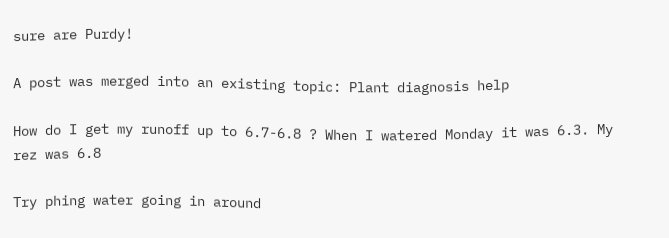sure are Purdy!

A post was merged into an existing topic: Plant diagnosis help

How do I get my runoff up to 6.7-6.8 ? When I watered Monday it was 6.3. My rez was 6.8

Try phing water going in around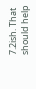7.2ish. That should help